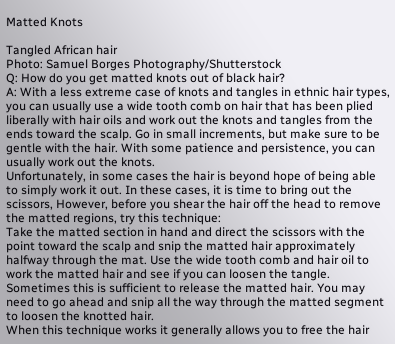Matted Knots

Tangled African hair
Photo: Samuel Borges Photography/Shutterstock
Q: How do you get matted knots out of black hair?
A: With a less extreme case of knots and tangles in ethnic hair types, you can usually use a wide tooth comb on hair that has been plied liberally with hair oils and work out the knots and tangles from the ends toward the scalp. Go in small increments, but make sure to be gentle with the hair. With some patience and persistence, you can usually work out the knots.
Unfortunately, in some cases the hair is beyond hope of being able to simply work it out. In these cases, it is time to bring out the scissors, However, before you shear the hair off the head to remove the matted regions, try this technique:
Take the matted section in hand and direct the scissors with the point toward the scalp and snip the matted hair approximately halfway through the mat. Use the wide tooth comb and hair oil to work the matted hair and see if you can loosen the tangle. Sometimes this is sufficient to release the matted hair. You may need to go ahead and snip all the way through the matted segment to loosen the knotted hair.
When this technique works it generally allows you to free the hair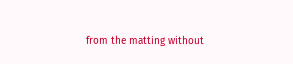from the matting without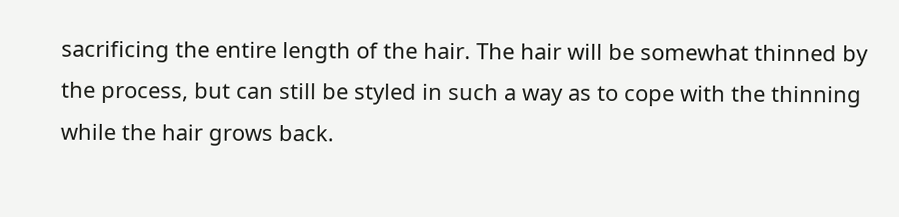sacrificing the entire length of the hair. The hair will be somewhat thinned by the process, but can still be styled in such a way as to cope with the thinning while the hair grows back.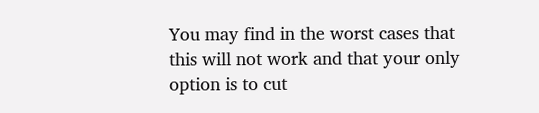You may find in the worst cases that this will not work and that your only option is to cut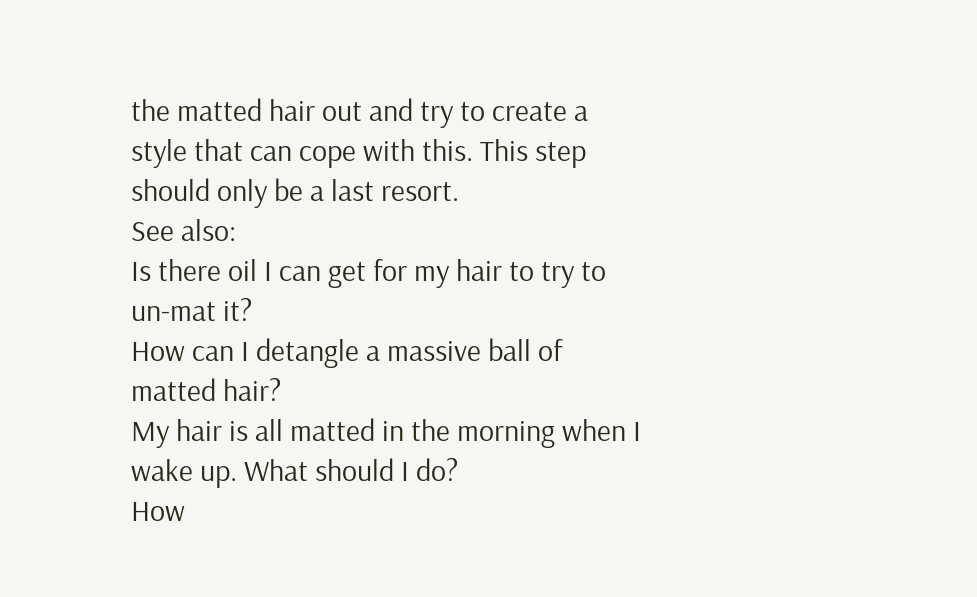the matted hair out and try to create a style that can cope with this. This step should only be a last resort.
See also:
Is there oil I can get for my hair to try to un-mat it?
How can I detangle a massive ball of matted hair?
My hair is all matted in the morning when I wake up. What should I do?
How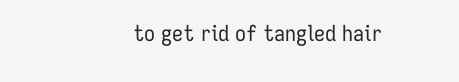to get rid of tangled hair